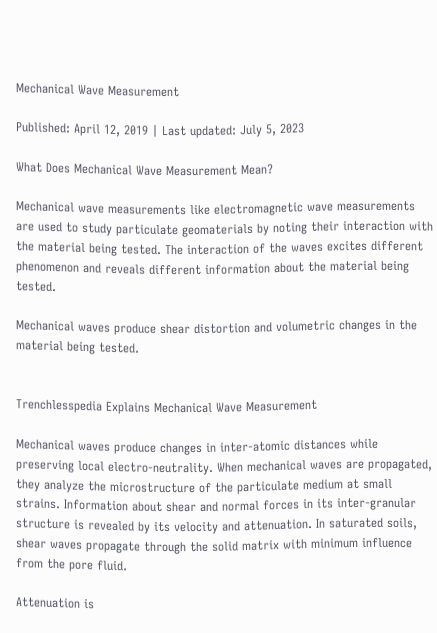Mechanical Wave Measurement

Published: April 12, 2019 | Last updated: July 5, 2023

What Does Mechanical Wave Measurement Mean?

Mechanical wave measurements like electromagnetic wave measurements are used to study particulate geomaterials by noting their interaction with the material being tested. The interaction of the waves excites different phenomenon and reveals different information about the material being tested.

Mechanical waves produce shear distortion and volumetric changes in the material being tested.


Trenchlesspedia Explains Mechanical Wave Measurement

Mechanical waves produce changes in inter-atomic distances while preserving local electro-neutrality. When mechanical waves are propagated, they analyze the microstructure of the particulate medium at small strains. Information about shear and normal forces in its inter-granular structure is revealed by its velocity and attenuation. In saturated soils, shear waves propagate through the solid matrix with minimum influence from the pore fluid.

Attenuation is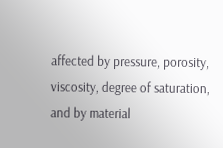affected by pressure, porosity, viscosity, degree of saturation, and by material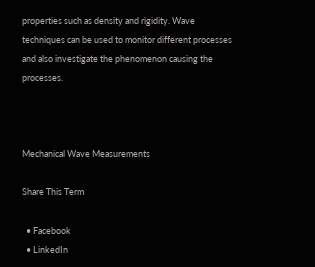properties such as density and rigidity. Wave techniques can be used to monitor different processes and also investigate the phenomenon causing the processes.



Mechanical Wave Measurements

Share This Term

  • Facebook
  • LinkedIn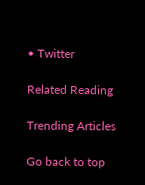• Twitter

Related Reading

Trending Articles

Go back to top